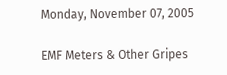Monday, November 07, 2005

EMF Meters & Other Gripes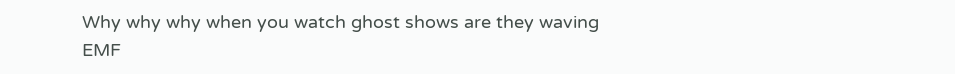Why why why when you watch ghost shows are they waving EMF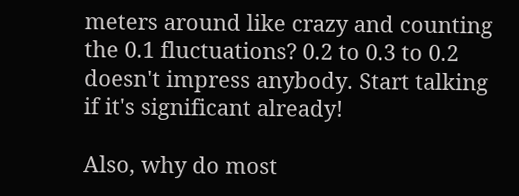meters around like crazy and counting the 0.1 fluctuations? 0.2 to 0.3 to 0.2 doesn't impress anybody. Start talking if it's significant already!

Also, why do most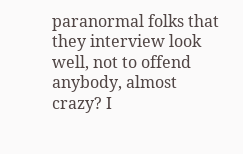paranormal folks that they interview look well, not to offend anybody, almost crazy? I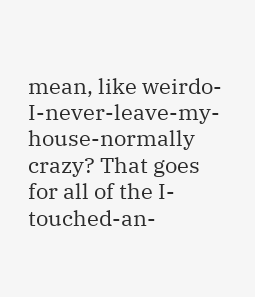mean, like weirdo-I-never-leave-my-house-normally crazy? That goes for all of the I-touched-an-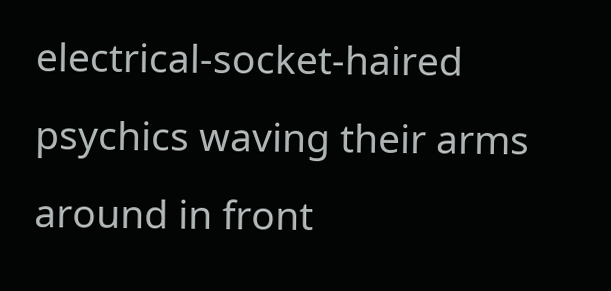electrical-socket-haired psychics waving their arms around in front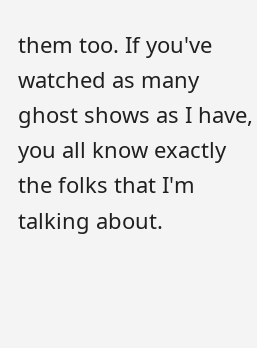them too. If you've watched as many ghost shows as I have, you all know exactly the folks that I'm talking about.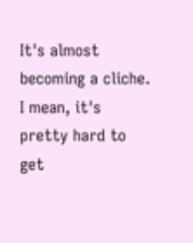It's almost becoming a cliche. I mean, it's pretty hard to get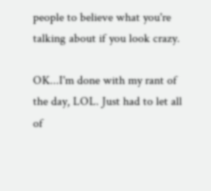people to believe what you're talking about if you look crazy.

OK...I'm done with my rant of the day, LOL. Just had to let all of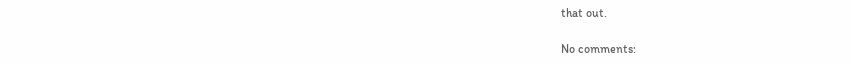that out.

No comments: